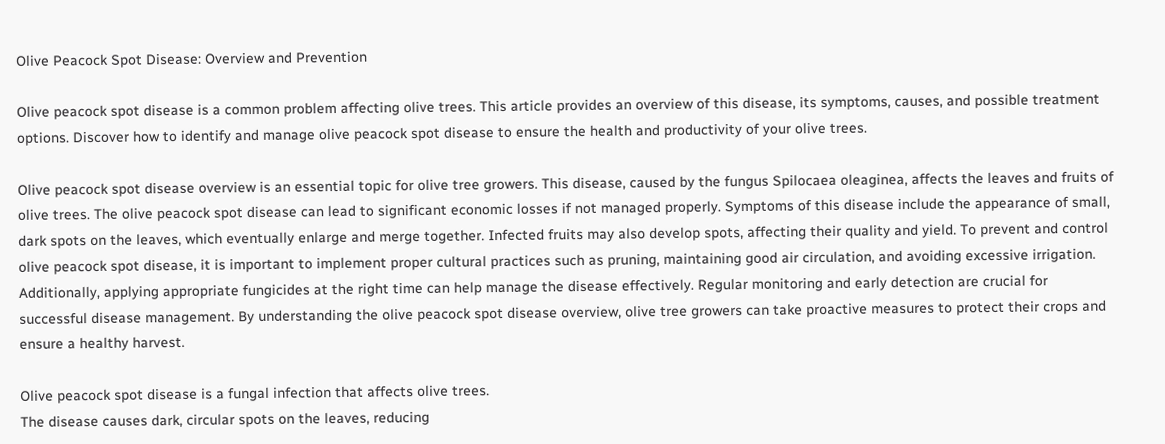Olive Peacock Spot Disease: Overview and Prevention

Olive peacock spot disease is a common problem affecting olive trees. This article provides an overview of this disease, its symptoms, causes, and possible treatment options. Discover how to identify and manage olive peacock spot disease to ensure the health and productivity of your olive trees.

Olive peacock spot disease overview is an essential topic for olive tree growers. This disease, caused by the fungus Spilocaea oleaginea, affects the leaves and fruits of olive trees. The olive peacock spot disease can lead to significant economic losses if not managed properly. Symptoms of this disease include the appearance of small, dark spots on the leaves, which eventually enlarge and merge together. Infected fruits may also develop spots, affecting their quality and yield. To prevent and control olive peacock spot disease, it is important to implement proper cultural practices such as pruning, maintaining good air circulation, and avoiding excessive irrigation. Additionally, applying appropriate fungicides at the right time can help manage the disease effectively. Regular monitoring and early detection are crucial for successful disease management. By understanding the olive peacock spot disease overview, olive tree growers can take proactive measures to protect their crops and ensure a healthy harvest.

Olive peacock spot disease is a fungal infection that affects olive trees.
The disease causes dark, circular spots on the leaves, reducing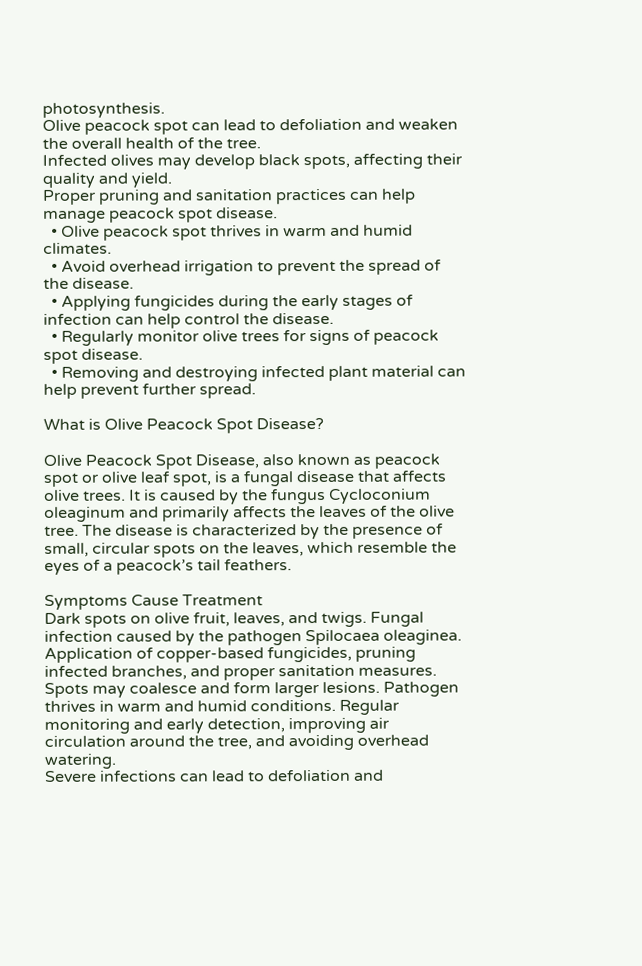photosynthesis.
Olive peacock spot can lead to defoliation and weaken the overall health of the tree.
Infected olives may develop black spots, affecting their quality and yield.
Proper pruning and sanitation practices can help manage peacock spot disease.
  • Olive peacock spot thrives in warm and humid climates.
  • Avoid overhead irrigation to prevent the spread of the disease.
  • Applying fungicides during the early stages of infection can help control the disease.
  • Regularly monitor olive trees for signs of peacock spot disease.
  • Removing and destroying infected plant material can help prevent further spread.

What is Olive Peacock Spot Disease?

Olive Peacock Spot Disease, also known as peacock spot or olive leaf spot, is a fungal disease that affects olive trees. It is caused by the fungus Cycloconium oleaginum and primarily affects the leaves of the olive tree. The disease is characterized by the presence of small, circular spots on the leaves, which resemble the eyes of a peacock’s tail feathers.

Symptoms Cause Treatment
Dark spots on olive fruit, leaves, and twigs. Fungal infection caused by the pathogen Spilocaea oleaginea. Application of copper-based fungicides, pruning infected branches, and proper sanitation measures.
Spots may coalesce and form larger lesions. Pathogen thrives in warm and humid conditions. Regular monitoring and early detection, improving air circulation around the tree, and avoiding overhead watering.
Severe infections can lead to defoliation and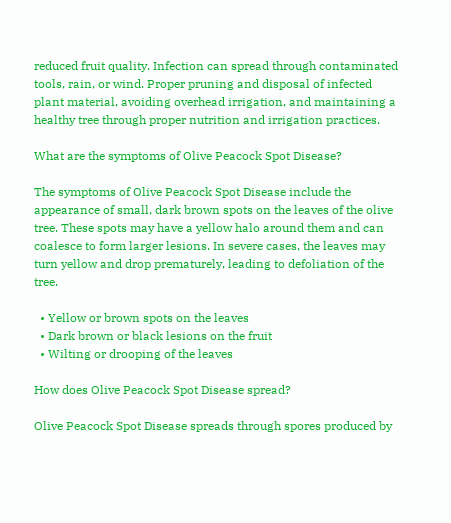reduced fruit quality. Infection can spread through contaminated tools, rain, or wind. Proper pruning and disposal of infected plant material, avoiding overhead irrigation, and maintaining a healthy tree through proper nutrition and irrigation practices.

What are the symptoms of Olive Peacock Spot Disease?

The symptoms of Olive Peacock Spot Disease include the appearance of small, dark brown spots on the leaves of the olive tree. These spots may have a yellow halo around them and can coalesce to form larger lesions. In severe cases, the leaves may turn yellow and drop prematurely, leading to defoliation of the tree.

  • Yellow or brown spots on the leaves
  • Dark brown or black lesions on the fruit
  • Wilting or drooping of the leaves

How does Olive Peacock Spot Disease spread?

Olive Peacock Spot Disease spreads through spores produced by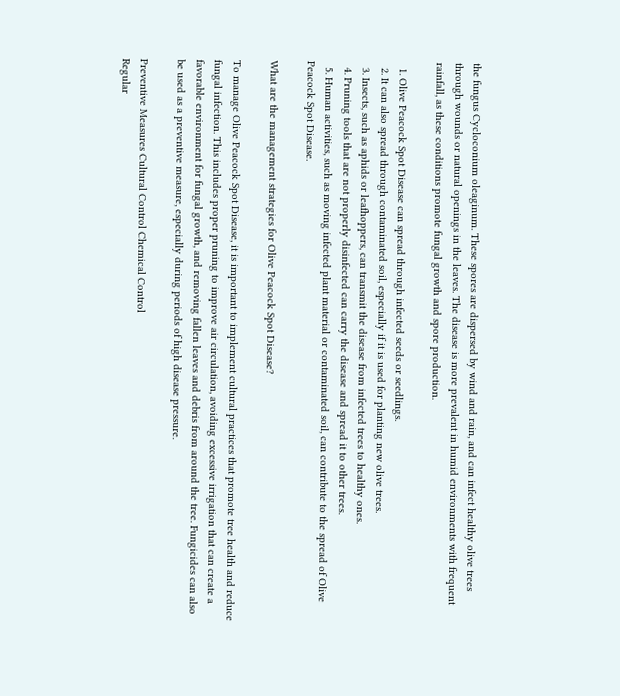the fungus Cycloconium oleaginum. These spores are dispersed by wind and rain, and can infect healthy olive trees through wounds or natural openings in the leaves. The disease is more prevalent in humid environments with frequent rainfall, as these conditions promote fungal growth and spore production.

  1. Olive Peacock Spot Disease can spread through infected seeds or seedlings.
  2. It can also spread through contaminated soil, especially if it is used for planting new olive trees.
  3. Insects, such as aphids or leafhoppers, can transmit the disease from infected trees to healthy ones.
  4. Pruning tools that are not properly disinfected can carry the disease and spread it to other trees.
  5. Human activities, such as moving infected plant material or contaminated soil, can contribute to the spread of Olive Peacock Spot Disease.

What are the management strategies for Olive Peacock Spot Disease?

To manage Olive Peacock Spot Disease, it is important to implement cultural practices that promote tree health and reduce fungal infection. This includes proper pruning to improve air circulation, avoiding excessive irrigation that can create a favorable environment for fungal growth, and removing fallen leaves and debris from around the tree. Fungicides can also be used as a preventive measure, especially during periods of high disease pressure.

Preventive Measures Cultural Control Chemical Control
Regular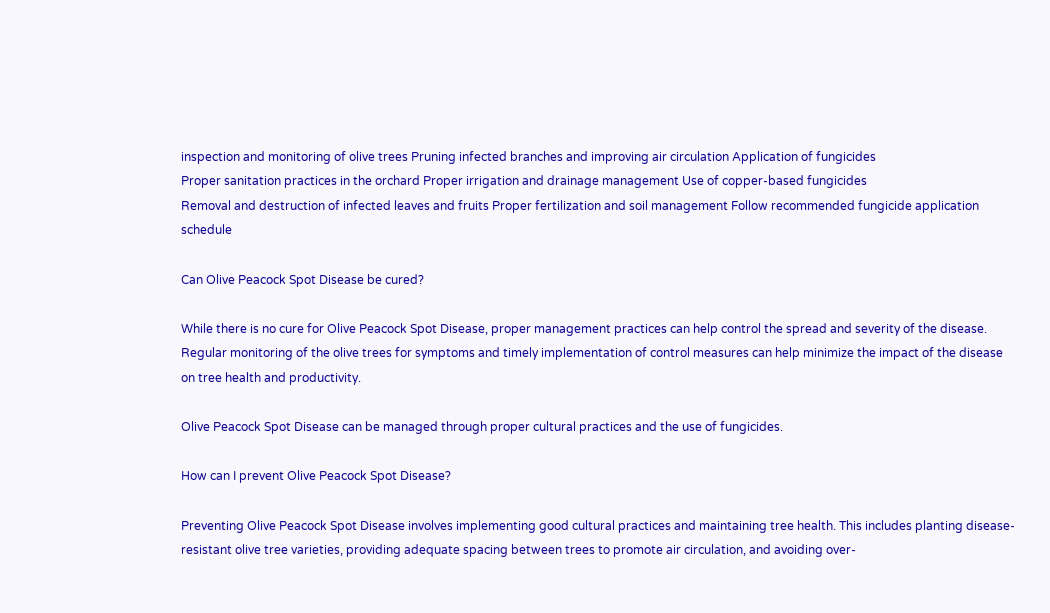inspection and monitoring of olive trees Pruning infected branches and improving air circulation Application of fungicides
Proper sanitation practices in the orchard Proper irrigation and drainage management Use of copper-based fungicides
Removal and destruction of infected leaves and fruits Proper fertilization and soil management Follow recommended fungicide application schedule

Can Olive Peacock Spot Disease be cured?

While there is no cure for Olive Peacock Spot Disease, proper management practices can help control the spread and severity of the disease. Regular monitoring of the olive trees for symptoms and timely implementation of control measures can help minimize the impact of the disease on tree health and productivity.

Olive Peacock Spot Disease can be managed through proper cultural practices and the use of fungicides.

How can I prevent Olive Peacock Spot Disease?

Preventing Olive Peacock Spot Disease involves implementing good cultural practices and maintaining tree health. This includes planting disease-resistant olive tree varieties, providing adequate spacing between trees to promote air circulation, and avoiding over-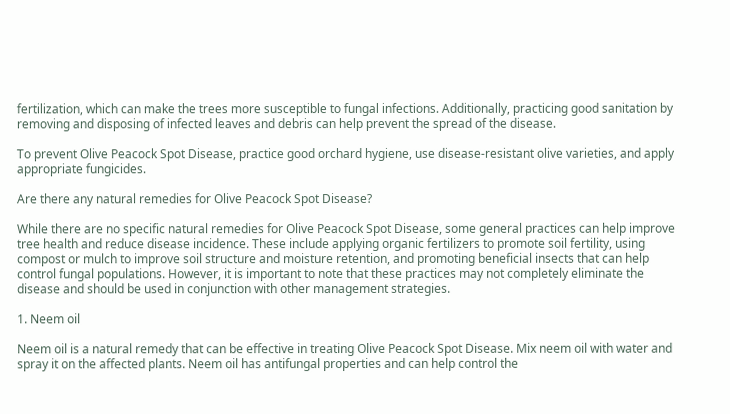fertilization, which can make the trees more susceptible to fungal infections. Additionally, practicing good sanitation by removing and disposing of infected leaves and debris can help prevent the spread of the disease.

To prevent Olive Peacock Spot Disease, practice good orchard hygiene, use disease-resistant olive varieties, and apply appropriate fungicides.

Are there any natural remedies for Olive Peacock Spot Disease?

While there are no specific natural remedies for Olive Peacock Spot Disease, some general practices can help improve tree health and reduce disease incidence. These include applying organic fertilizers to promote soil fertility, using compost or mulch to improve soil structure and moisture retention, and promoting beneficial insects that can help control fungal populations. However, it is important to note that these practices may not completely eliminate the disease and should be used in conjunction with other management strategies.

1. Neem oil

Neem oil is a natural remedy that can be effective in treating Olive Peacock Spot Disease. Mix neem oil with water and spray it on the affected plants. Neem oil has antifungal properties and can help control the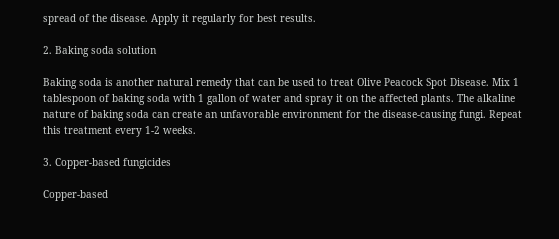spread of the disease. Apply it regularly for best results.

2. Baking soda solution

Baking soda is another natural remedy that can be used to treat Olive Peacock Spot Disease. Mix 1 tablespoon of baking soda with 1 gallon of water and spray it on the affected plants. The alkaline nature of baking soda can create an unfavorable environment for the disease-causing fungi. Repeat this treatment every 1-2 weeks.

3. Copper-based fungicides

Copper-based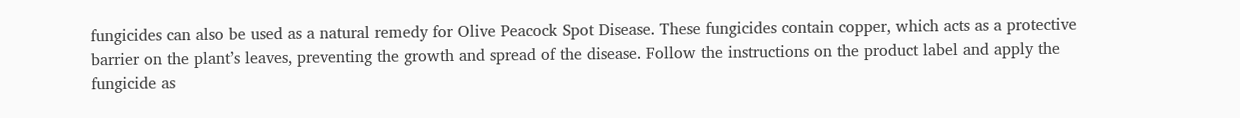fungicides can also be used as a natural remedy for Olive Peacock Spot Disease. These fungicides contain copper, which acts as a protective barrier on the plant’s leaves, preventing the growth and spread of the disease. Follow the instructions on the product label and apply the fungicide as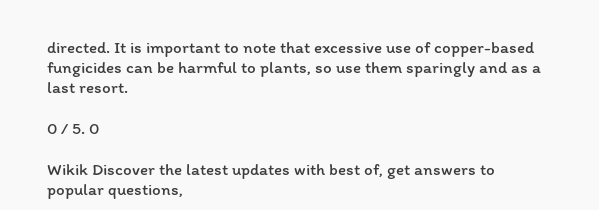directed. It is important to note that excessive use of copper-based fungicides can be harmful to plants, so use them sparingly and as a last resort.

0 / 5. 0

Wikik Discover the latest updates with best of, get answers to popular questions,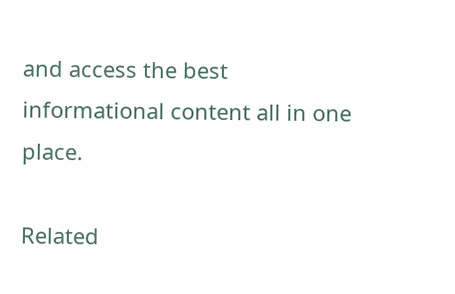and access the best informational content all in one place.

Related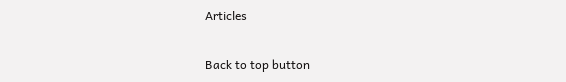Articles

Back to top button